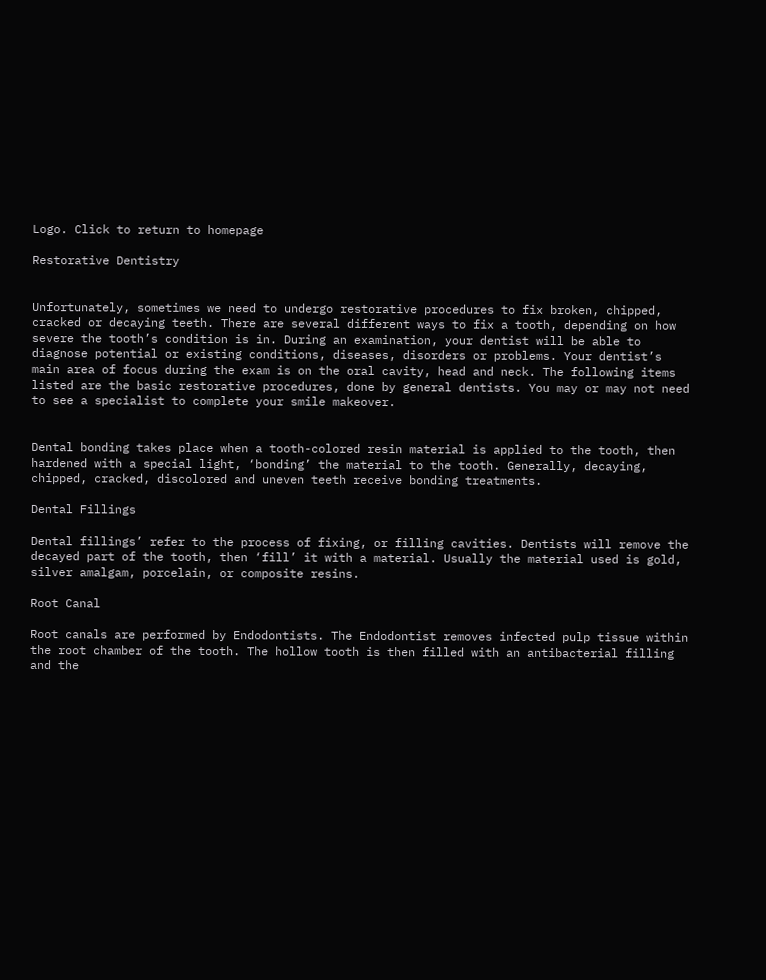Logo. Click to return to homepage

Restorative Dentistry


Unfortunately, sometimes we need to undergo restorative procedures to fix broken, chipped, cracked or decaying teeth. There are several different ways to fix a tooth, depending on how severe the tooth’s condition is in. During an examination, your dentist will be able to diagnose potential or existing conditions, diseases, disorders or problems. Your dentist’s main area of focus during the exam is on the oral cavity, head and neck. The following items listed are the basic restorative procedures, done by general dentists. You may or may not need to see a specialist to complete your smile makeover.


Dental bonding takes place when a tooth-colored resin material is applied to the tooth, then hardened with a special light, ‘bonding’ the material to the tooth. Generally, decaying, chipped, cracked, discolored and uneven teeth receive bonding treatments.

Dental Fillings

Dental fillings’ refer to the process of fixing, or filling cavities. Dentists will remove the decayed part of the tooth, then ‘fill’ it with a material. Usually the material used is gold, silver amalgam, porcelain, or composite resins.

Root Canal

Root canals are performed by Endodontists. The Endodontist removes infected pulp tissue within the root chamber of the tooth. The hollow tooth is then filled with an antibacterial filling and the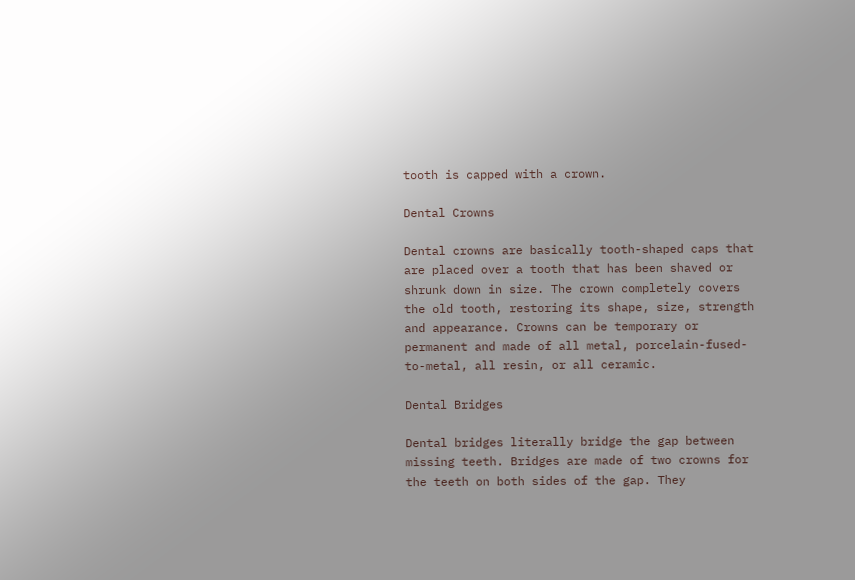tooth is capped with a crown.

Dental Crowns

Dental crowns are basically tooth-shaped caps that are placed over a tooth that has been shaved or shrunk down in size. The crown completely covers the old tooth, restoring its shape, size, strength and appearance. Crowns can be temporary or permanent and made of all metal, porcelain-fused-to-metal, all resin, or all ceramic.

Dental Bridges

Dental bridges literally bridge the gap between missing teeth. Bridges are made of two crowns for the teeth on both sides of the gap. They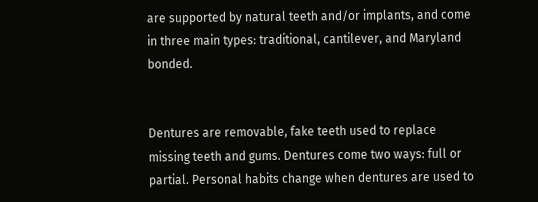are supported by natural teeth and/or implants, and come in three main types: traditional, cantilever, and Maryland bonded.


Dentures are removable, fake teeth used to replace missing teeth and gums. Dentures come two ways: full or partial. Personal habits change when dentures are used to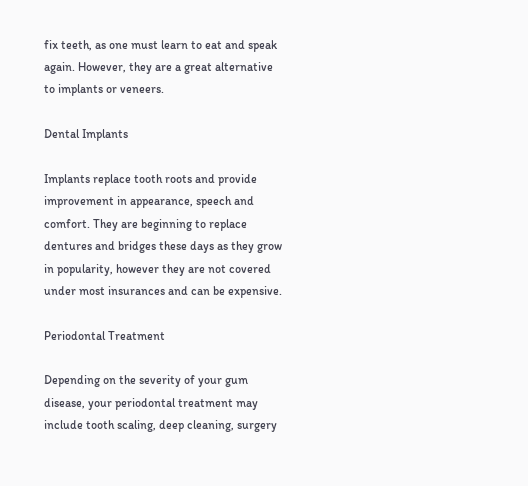fix teeth, as one must learn to eat and speak again. However, they are a great alternative to implants or veneers.

Dental Implants

Implants replace tooth roots and provide improvement in appearance, speech and comfort. They are beginning to replace dentures and bridges these days as they grow in popularity, however they are not covered under most insurances and can be expensive.

Periodontal Treatment

Depending on the severity of your gum disease, your periodontal treatment may include tooth scaling, deep cleaning, surgery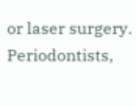or laser surgery. Periodontists,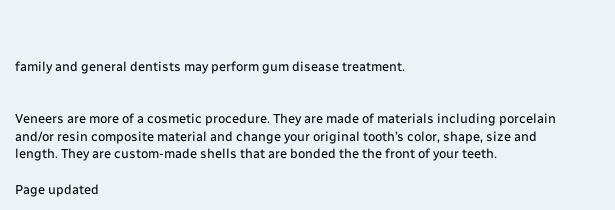family and general dentists may perform gum disease treatment.


Veneers are more of a cosmetic procedure. They are made of materials including porcelain and/or resin composite material and change your original tooth’s color, shape, size and length. They are custom-made shells that are bonded the the front of your teeth.

Page updated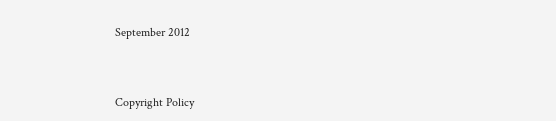September 2012



Copyright Policy